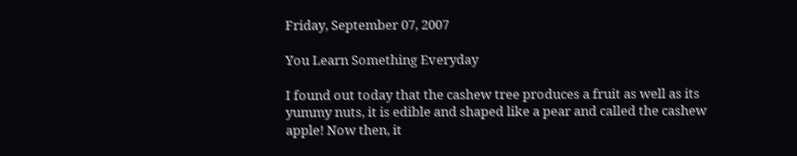Friday, September 07, 2007

You Learn Something Everyday

I found out today that the cashew tree produces a fruit as well as its yummy nuts, it is edible and shaped like a pear and called the cashew apple! Now then, it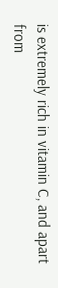is extremely rich in vitamin C, and apart from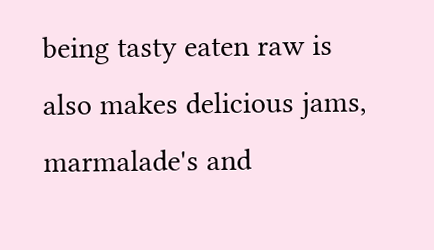being tasty eaten raw is also makes delicious jams, marmalade's and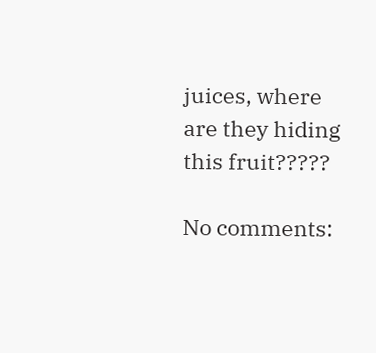juices, where are they hiding this fruit?????

No comments: